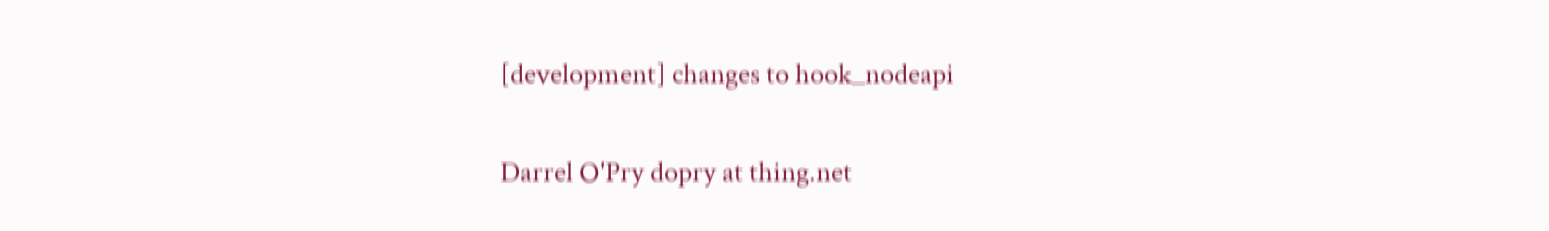[development] changes to hook_nodeapi

Darrel O'Pry dopry at thing.net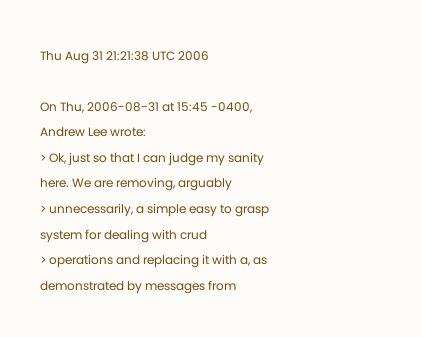Thu Aug 31 21:21:38 UTC 2006

On Thu, 2006-08-31 at 15:45 -0400, Andrew Lee wrote:
> Ok, just so that I can judge my sanity here. We are removing, arguably
> unnecessarily, a simple easy to grasp system for dealing with crud
> operations and replacing it with a, as demonstrated by messages from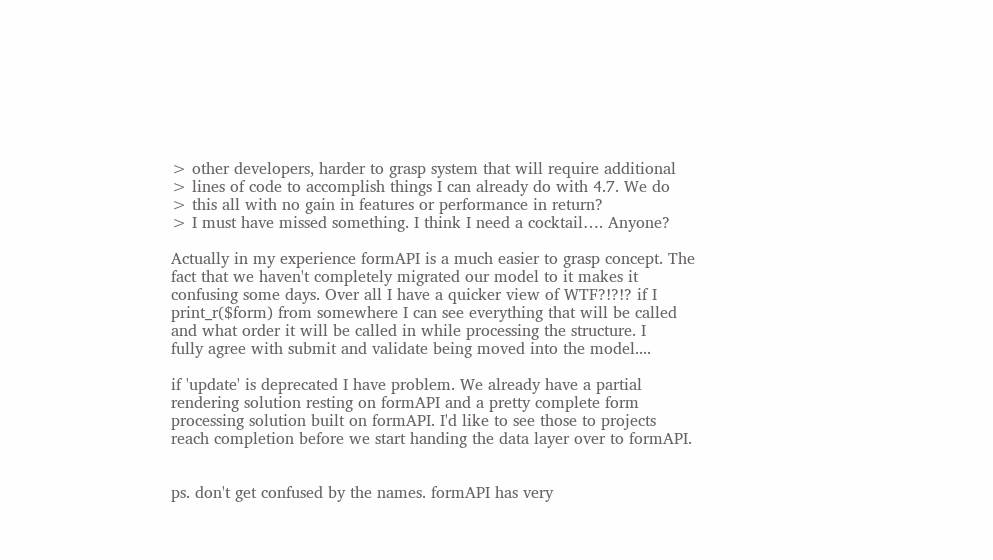> other developers, harder to grasp system that will require additional
> lines of code to accomplish things I can already do with 4.7. We do
> this all with no gain in features or performance in return?
> I must have missed something. I think I need a cocktail…. Anyone?

Actually in my experience formAPI is a much easier to grasp concept. The
fact that we haven't completely migrated our model to it makes it
confusing some days. Over all I have a quicker view of WTF?!?!? if I
print_r($form) from somewhere I can see everything that will be called
and what order it will be called in while processing the structure. I
fully agree with submit and validate being moved into the model....

if 'update' is deprecated I have problem. We already have a partial
rendering solution resting on formAPI and a pretty complete form
processing solution built on formAPI. I'd like to see those to projects
reach completion before we start handing the data layer over to formAPI.


ps. don't get confused by the names. formAPI has very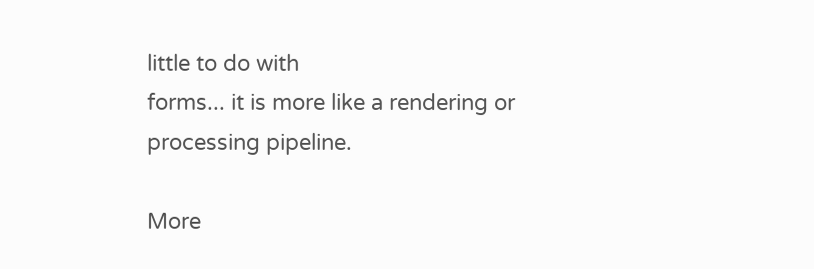little to do with
forms... it is more like a rendering or processing pipeline.

More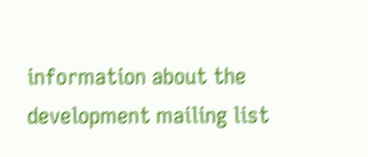information about the development mailing list